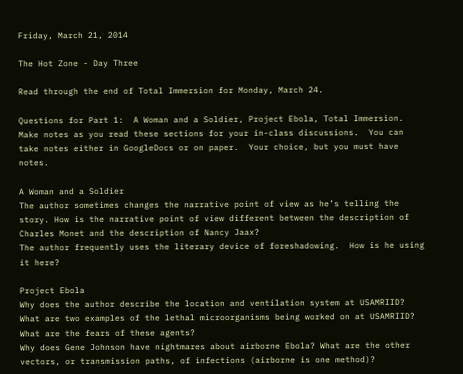Friday, March 21, 2014

The Hot Zone - Day Three

Read through the end of Total Immersion for Monday, March 24.

Questions for Part 1:  A Woman and a Soldier, Project Ebola, Total Immersion.  Make notes as you read these sections for your in-class discussions.  You can take notes either in GoogleDocs or on paper.  Your choice, but you must have notes.

A Woman and a Soldier
The author sometimes changes the narrative point of view as he’s telling the story. How is the narrative point of view different between the description of Charles Monet and the description of Nancy Jaax?
The author frequently uses the literary device of foreshadowing.  How is he using it here?

Project Ebola
Why does the author describe the location and ventilation system at USAMRIID?
What are two examples of the lethal microorganisms being worked on at USAMRIID? What are the fears of these agents?
Why does Gene Johnson have nightmares about airborne Ebola? What are the other vectors, or transmission paths, of infections (airborne is one method)?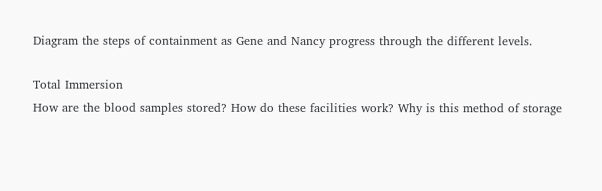Diagram the steps of containment as Gene and Nancy progress through the different levels.

Total Immersion
How are the blood samples stored? How do these facilities work? Why is this method of storage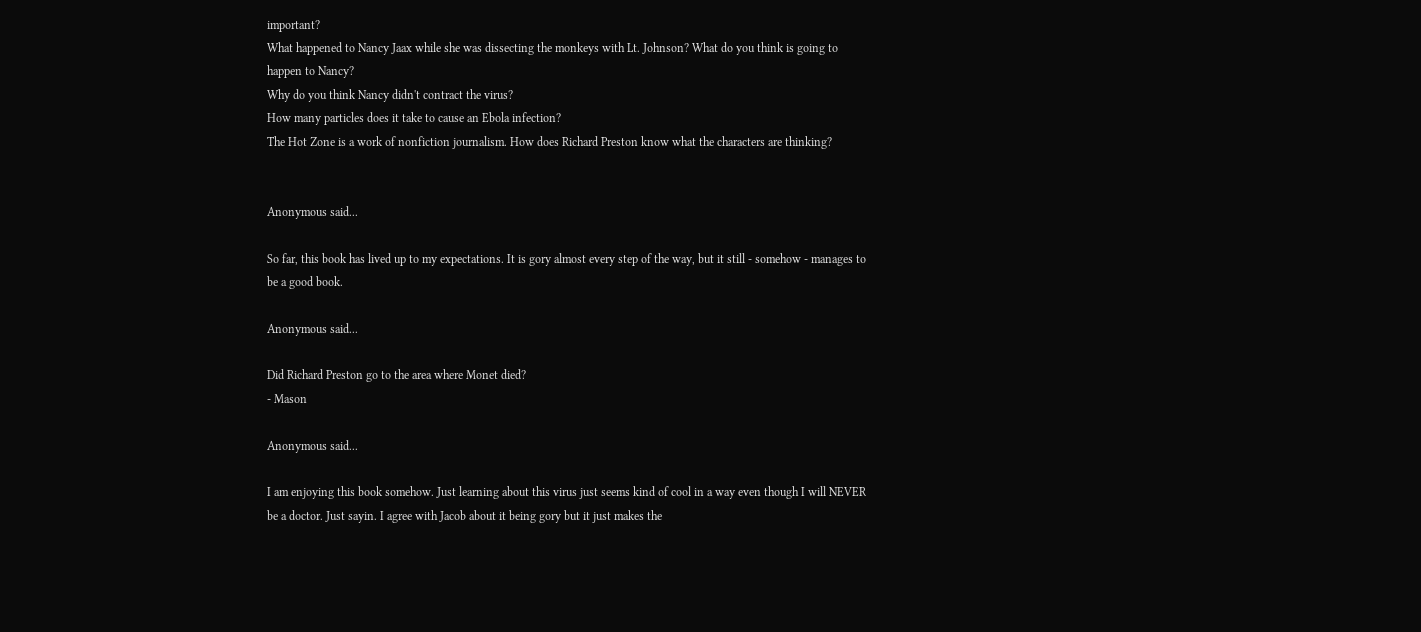important?
What happened to Nancy Jaax while she was dissecting the monkeys with Lt. Johnson? What do you think is going to happen to Nancy?
Why do you think Nancy didn't contract the virus?
How many particles does it take to cause an Ebola infection?
The Hot Zone is a work of nonfiction journalism. How does Richard Preston know what the characters are thinking?


Anonymous said...

So far, this book has lived up to my expectations. It is gory almost every step of the way, but it still - somehow - manages to be a good book.

Anonymous said...

Did Richard Preston go to the area where Monet died?
- Mason

Anonymous said...

I am enjoying this book somehow. Just learning about this virus just seems kind of cool in a way even though I will NEVER be a doctor. Just sayin. I agree with Jacob about it being gory but it just makes the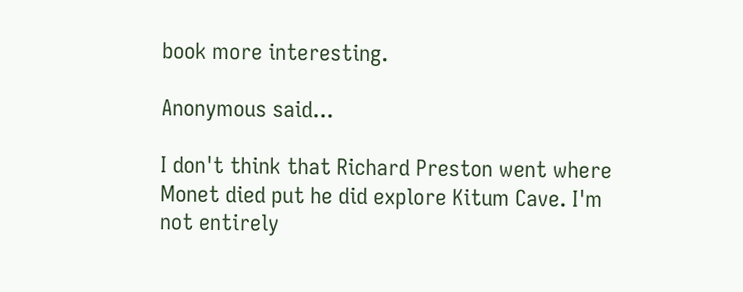book more interesting.

Anonymous said...

I don't think that Richard Preston went where Monet died put he did explore Kitum Cave. I'm not entirely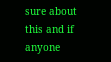sure about this and if anyone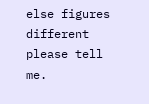else figures different please tell me.